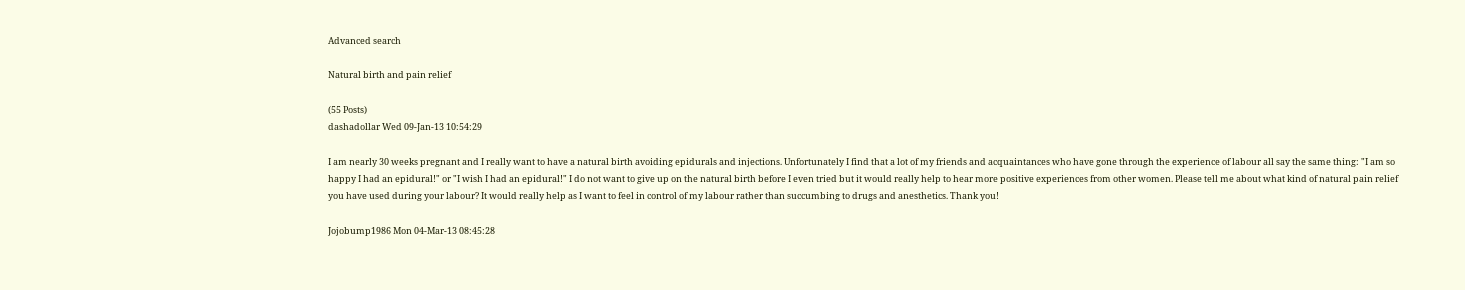Advanced search

Natural birth and pain relief

(55 Posts)
dashadollar Wed 09-Jan-13 10:54:29

I am nearly 30 weeks pregnant and I really want to have a natural birth avoiding epidurals and injections. Unfortunately I find that a lot of my friends and acquaintances who have gone through the experience of labour all say the same thing: "I am so happy I had an epidural!" or "I wish I had an epidural!" I do not want to give up on the natural birth before I even tried but it would really help to hear more positive experiences from other women. Please tell me about what kind of natural pain relief you have used during your labour? It would really help as I want to feel in control of my labour rather than succumbing to drugs and anesthetics. Thank you!

Jojobump1986 Mon 04-Mar-13 08:45:28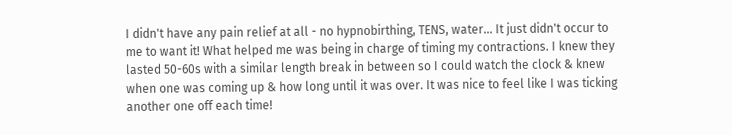I didn't have any pain relief at all - no hypnobirthing, TENS, water... It just didn't occur to me to want it! What helped me was being in charge of timing my contractions. I knew they lasted 50-60s with a similar length break in between so I could watch the clock & knew when one was coming up & how long until it was over. It was nice to feel like I was ticking another one off each time!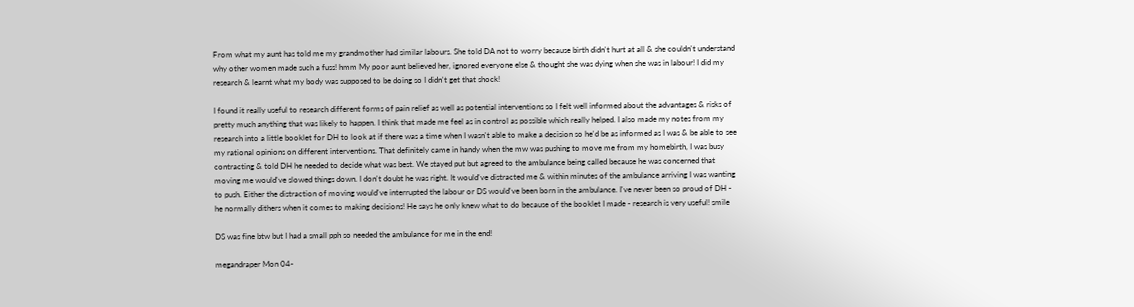From what my aunt has told me my grandmother had similar labours. She told DA not to worry because birth didn't hurt at all & she couldn't understand why other women made such a fuss! hmm My poor aunt believed her, ignored everyone else & thought she was dying when she was in labour! I did my research & learnt what my body was supposed to be doing so I didn't get that shock!

I found it really useful to research different forms of pain relief as well as potential interventions so I felt well informed about the advantages & risks of pretty much anything that was likely to happen. I think that made me feel as in control as possible which really helped. I also made my notes from my research into a little booklet for DH to look at if there was a time when I wasn't able to make a decision so he'd be as informed as I was & be able to see my rational opinions on different interventions. That definitely came in handy when the mw was pushing to move me from my homebirth, I was busy contracting & told DH he needed to decide what was best. We stayed put but agreed to the ambulance being called because he was concerned that moving me would've slowed things down. I don't doubt he was right. It would've distracted me & within minutes of the ambulance arriving I was wanting to push. Either the distraction of moving would've interrupted the labour or DS would've been born in the ambulance. I've never been so proud of DH - he normally dithers when it comes to making decisions! He says he only knew what to do because of the booklet I made - research is very useful! smile

DS was fine btw but I had a small pph so needed the ambulance for me in the end!

megandraper Mon 04-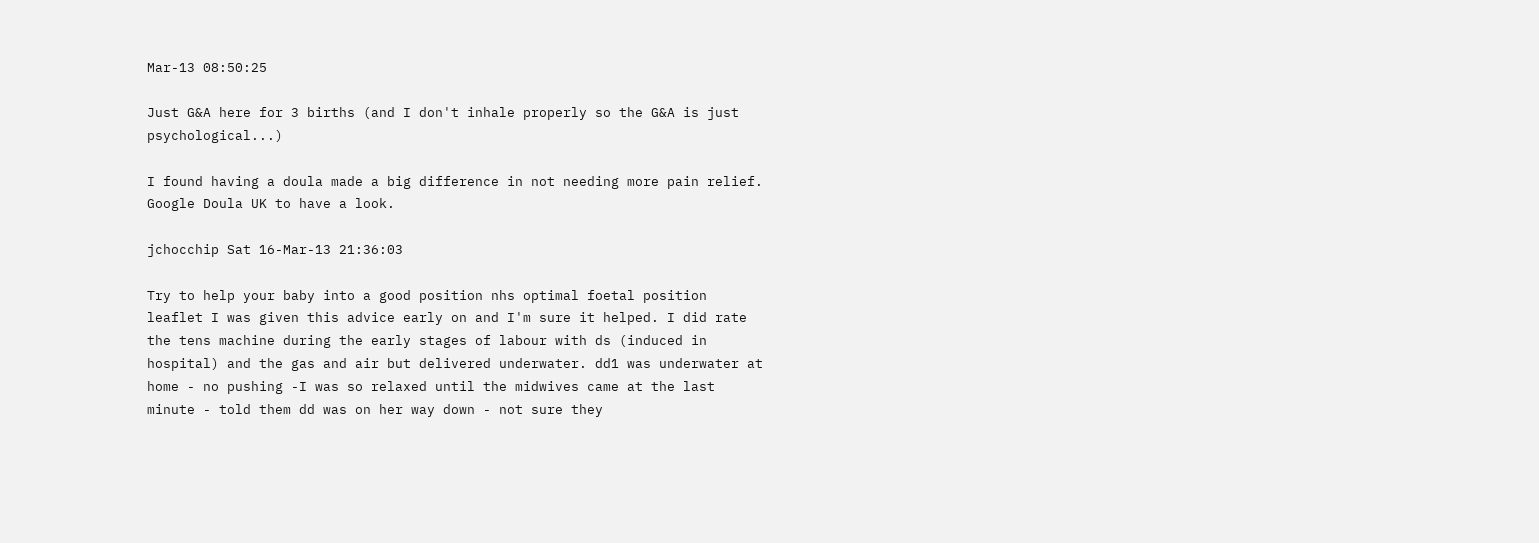Mar-13 08:50:25

Just G&A here for 3 births (and I don't inhale properly so the G&A is just psychological...)

I found having a doula made a big difference in not needing more pain relief. Google Doula UK to have a look.

jchocchip Sat 16-Mar-13 21:36:03

Try to help your baby into a good position nhs optimal foetal position leaflet I was given this advice early on and I'm sure it helped. I did rate the tens machine during the early stages of labour with ds (induced in hospital) and the gas and air but delivered underwater. dd1 was underwater at home - no pushing -I was so relaxed until the midwives came at the last minute - told them dd was on her way down - not sure they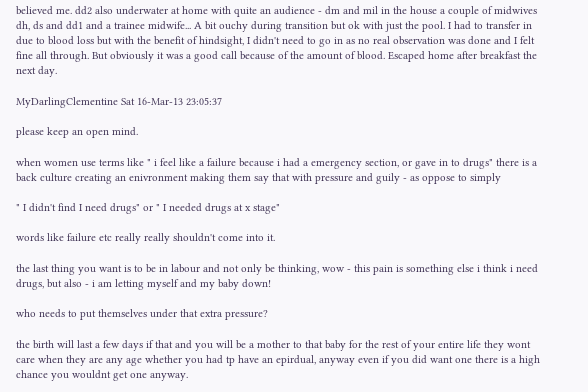believed me. dd2 also underwater at home with quite an audience - dm and mil in the house a couple of midwives dh, ds and dd1 and a trainee midwife... A bit ouchy during transition but ok with just the pool. I had to transfer in due to blood loss but with the benefit of hindsight, I didn't need to go in as no real observation was done and I felt fine all through. But obviously it was a good call because of the amount of blood. Escaped home after breakfast the next day.

MyDarlingClementine Sat 16-Mar-13 23:05:37

please keep an open mind.

when women use terms like " i feel like a failure because i had a emergency section, or gave in to drugs" there is a back culture creating an enivronment making them say that with pressure and guily - as oppose to simply

" I didn't find I need drugs" or " I needed drugs at x stage"

words like failure etc really really shouldn't come into it.

the last thing you want is to be in labour and not only be thinking, wow - this pain is something else i think i need drugs, but also - i am letting myself and my baby down!

who needs to put themselves under that extra pressure?

the birth will last a few days if that and you will be a mother to that baby for the rest of your entire life they wont care when they are any age whether you had tp have an epirdual, anyway even if you did want one there is a high chance you wouldnt get one anyway.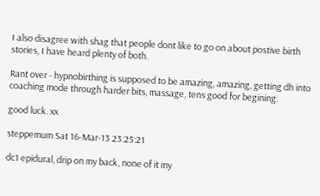I also disagree with shag that people dont like to go on about postive birth stories, I have heard plenty of both.

Rant over - hypnobirthing is supposed to be amazing, amazing, getting dh into coaching mode through harder bits, massage, tens good for begining.

good luck. xx

steppemum Sat 16-Mar-13 23:25:21

dc1 epidural, drip on my back, none of it my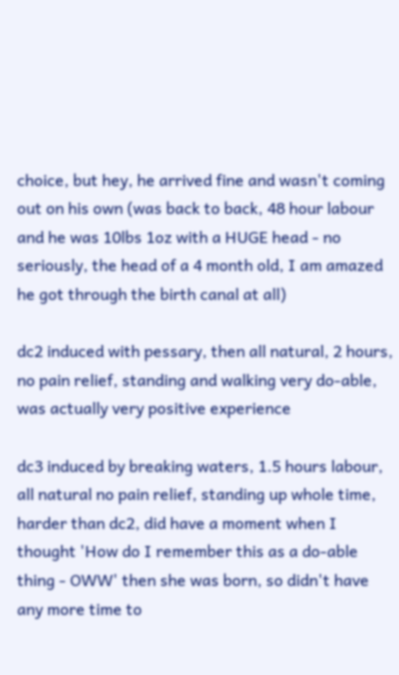choice, but hey, he arrived fine and wasn't coming out on his own (was back to back, 48 hour labour and he was 10lbs 1oz with a HUGE head - no seriously, the head of a 4 month old, I am amazed he got through the birth canal at all)

dc2 induced with pessary, then all natural, 2 hours, no pain relief, standing and walking very do-able, was actually very positive experience

dc3 induced by breaking waters, 1.5 hours labour, all natural no pain relief, standing up whole time, harder than dc2, did have a moment when I thought 'How do I remember this as a do-able thing - OWW' then she was born, so didn't have any more time to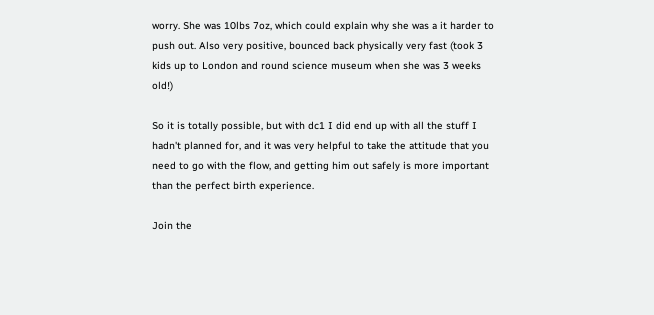worry. She was 10lbs 7oz, which could explain why she was a it harder to push out. Also very positive, bounced back physically very fast (took 3 kids up to London and round science museum when she was 3 weeks old!)

So it is totally possible, but with dc1 I did end up with all the stuff I hadn't planned for, and it was very helpful to take the attitude that you need to go with the flow, and getting him out safely is more important than the perfect birth experience.

Join the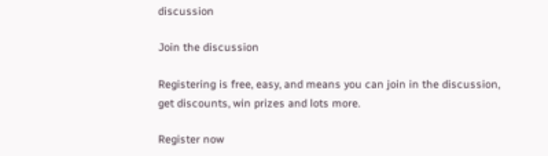discussion

Join the discussion

Registering is free, easy, and means you can join in the discussion, get discounts, win prizes and lots more.

Register now